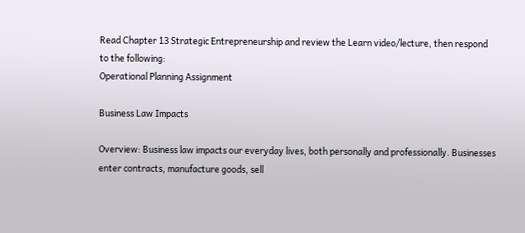Read Chapter 13 Strategic Entrepreneurship and review the Learn video/lecture, then respond to the following:
Operational Planning Assignment

Business Law Impacts

Overview: Business law impacts our everyday lives, both personally and professionally. Businesses enter contracts, manufacture goods, sell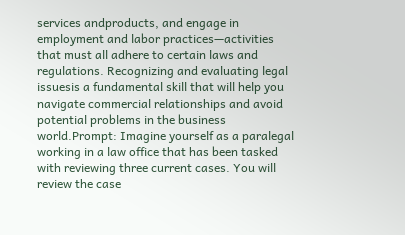services andproducts, and engage in employment and labor practices—activities that must all adhere to certain laws and regulations. Recognizing and evaluating legal issuesis a fundamental skill that will help you navigate commercial relationships and avoid potential problems in the business world.Prompt: Imagine yourself as a paralegal working in a law office that has been tasked with reviewing three current cases. You will review the case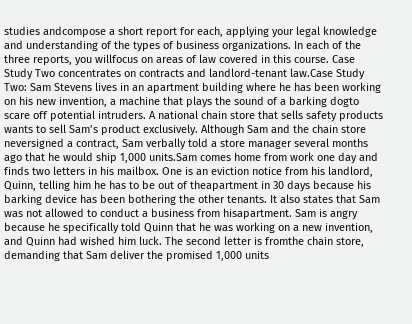studies andcompose a short report for each, applying your legal knowledge and understanding of the types of business organizations. In each of the three reports, you willfocus on areas of law covered in this course. Case Study Two concentrates on contracts and landlord-tenant law.Case Study Two: Sam Stevens lives in an apartment building where he has been working on his new invention, a machine that plays the sound of a barking dogto scare off potential intruders. A national chain store that sells safety products wants to sell Sam’s product exclusively. Although Sam and the chain store neversigned a contract, Sam verbally told a store manager several months ago that he would ship 1,000 units.Sam comes home from work one day and finds two letters in his mailbox. One is an eviction notice from his landlord, Quinn, telling him he has to be out of theapartment in 30 days because his barking device has been bothering the other tenants. It also states that Sam was not allowed to conduct a business from hisapartment. Sam is angry because he specifically told Quinn that he was working on a new invention, and Quinn had wished him luck. The second letter is fromthe chain store, demanding that Sam deliver the promised 1,000 units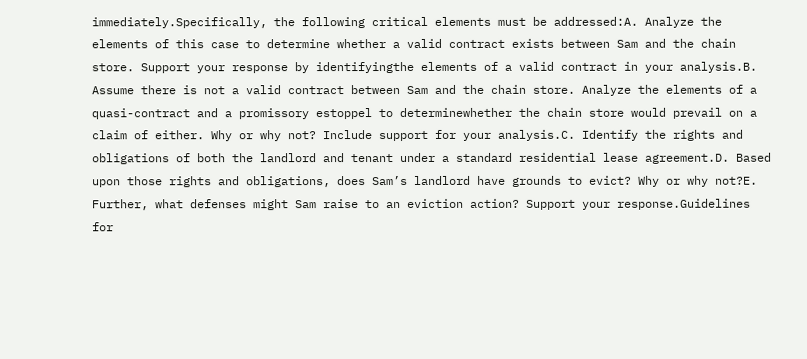immediately.Specifically, the following critical elements must be addressed:A. Analyze the elements of this case to determine whether a valid contract exists between Sam and the chain store. Support your response by identifyingthe elements of a valid contract in your analysis.B. Assume there is not a valid contract between Sam and the chain store. Analyze the elements of a quasi-contract and a promissory estoppel to determinewhether the chain store would prevail on a claim of either. Why or why not? Include support for your analysis.C. Identify the rights and obligations of both the landlord and tenant under a standard residential lease agreement.D. Based upon those rights and obligations, does Sam’s landlord have grounds to evict? Why or why not?E. Further, what defenses might Sam raise to an eviction action? Support your response.Guidelines for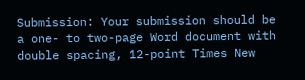Submission: Your submission should be a one- to two-page Word document with double spacing, 12-point Times New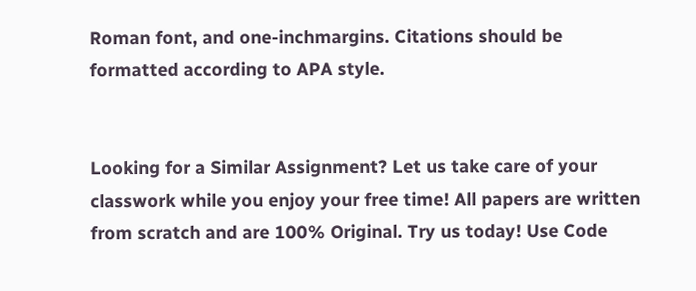Roman font, and one-inchmargins. Citations should be formatted according to APA style.


Looking for a Similar Assignment? Let us take care of your classwork while you enjoy your free time! All papers are written from scratch and are 100% Original. Try us today! Use Code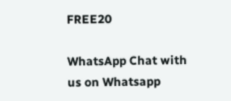FREE20

WhatsApp Chat with us on Whatsapp